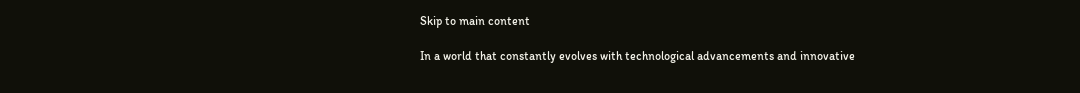Skip to main content

In a world that constantly evolves with technological advancements and innovative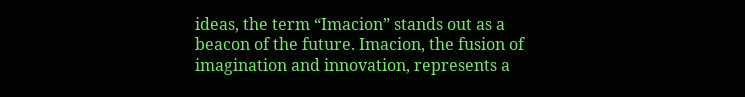ideas, the term “Imacion” stands out as a beacon of the future. Imacion, the fusion of imagination and innovation, represents a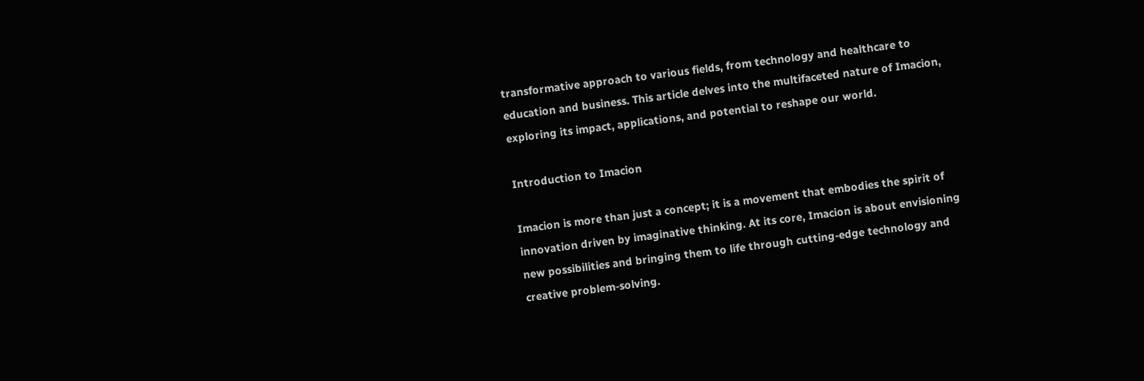transformative approach to various fields, from technology and healthcare to education and business. This article delves into the multifaceted nature of Imacion, exploring its impact, applications, and potential to reshape our world.

Introduction to Imacion

Imacion is more than just a concept; it is a movement that embodies the spirit of innovation driven by imaginative thinking. At its core, Imacion is about envisioning new possibilities and bringing them to life through cutting-edge technology and creative problem-solving.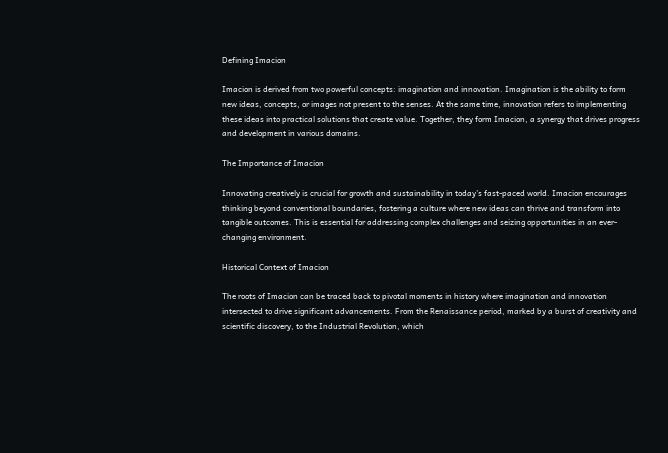Defining Imacion

Imacion is derived from two powerful concepts: imagination and innovation. Imagination is the ability to form new ideas, concepts, or images not present to the senses. At the same time, innovation refers to implementing these ideas into practical solutions that create value. Together, they form Imacion, a synergy that drives progress and development in various domains.

The Importance of Imacion

Innovating creatively is crucial for growth and sustainability in today’s fast-paced world. Imacion encourages thinking beyond conventional boundaries, fostering a culture where new ideas can thrive and transform into tangible outcomes. This is essential for addressing complex challenges and seizing opportunities in an ever-changing environment.

Historical Context of Imacion

The roots of Imacion can be traced back to pivotal moments in history where imagination and innovation intersected to drive significant advancements. From the Renaissance period, marked by a burst of creativity and scientific discovery, to the Industrial Revolution, which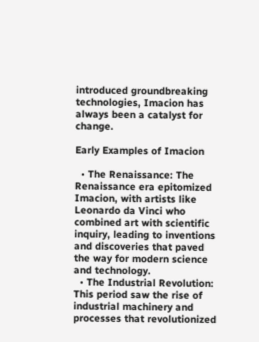introduced groundbreaking technologies, Imacion has always been a catalyst for change.

Early Examples of Imacion

  • The Renaissance: The Renaissance era epitomized Imacion, with artists like Leonardo da Vinci who combined art with scientific inquiry, leading to inventions and discoveries that paved the way for modern science and technology.
  • The Industrial Revolution: This period saw the rise of industrial machinery and processes that revolutionized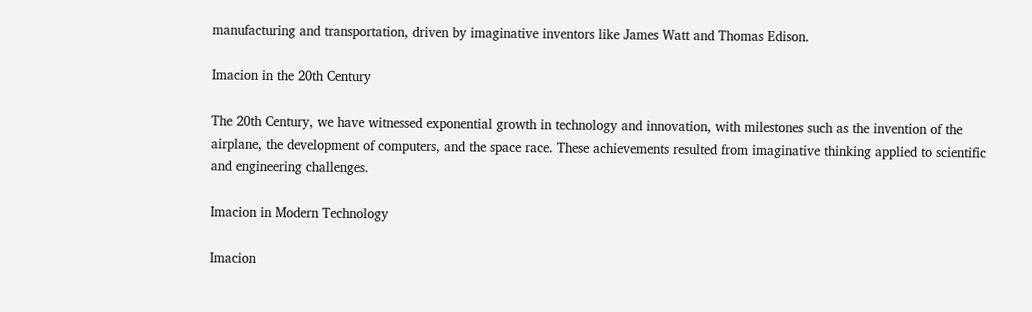manufacturing and transportation, driven by imaginative inventors like James Watt and Thomas Edison.

Imacion in the 20th Century

The 20th Century, we have witnessed exponential growth in technology and innovation, with milestones such as the invention of the airplane, the development of computers, and the space race. These achievements resulted from imaginative thinking applied to scientific and engineering challenges.

Imacion in Modern Technology

Imacion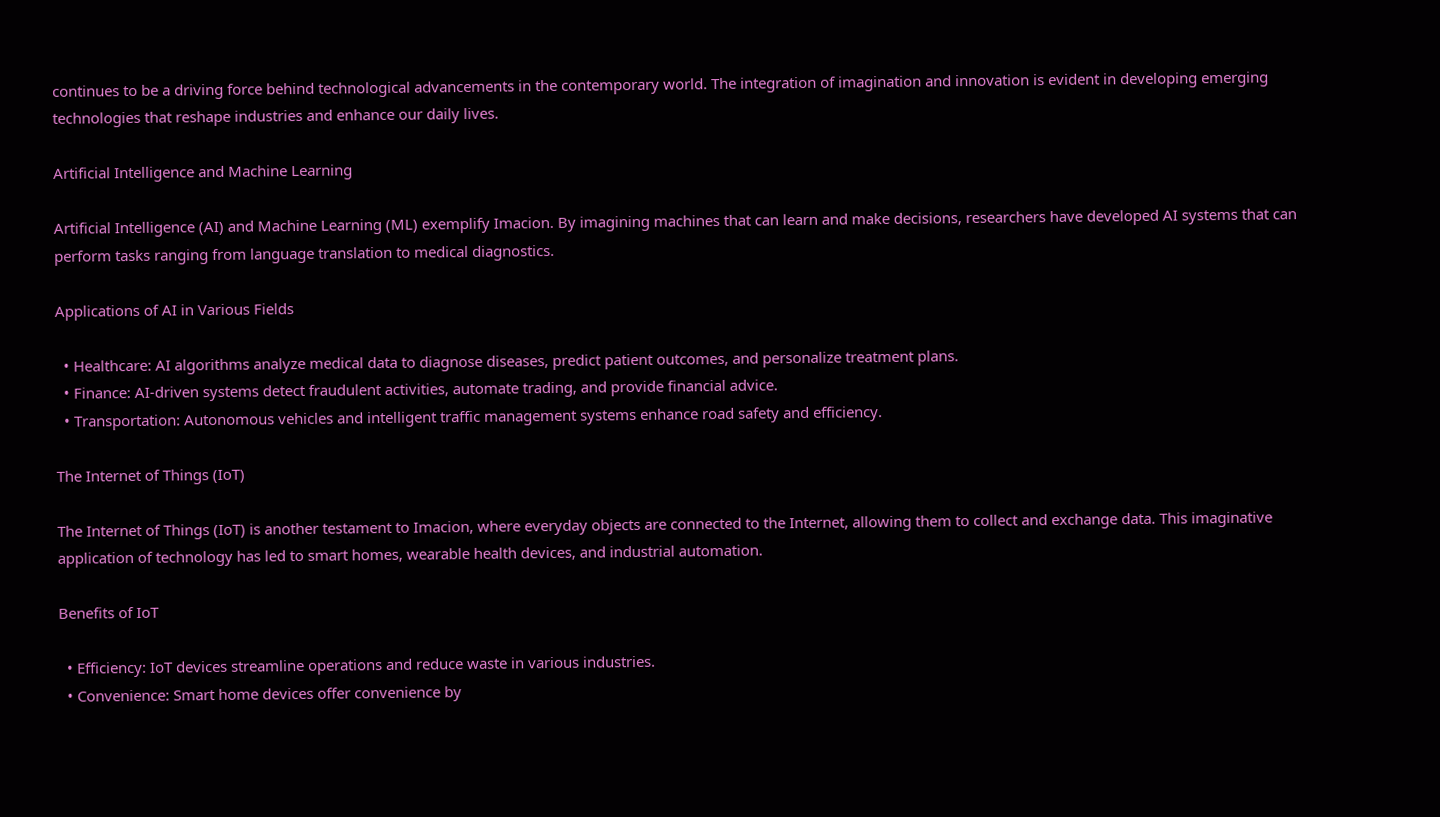continues to be a driving force behind technological advancements in the contemporary world. The integration of imagination and innovation is evident in developing emerging technologies that reshape industries and enhance our daily lives.

Artificial Intelligence and Machine Learning

Artificial Intelligence (AI) and Machine Learning (ML) exemplify Imacion. By imagining machines that can learn and make decisions, researchers have developed AI systems that can perform tasks ranging from language translation to medical diagnostics.

Applications of AI in Various Fields

  • Healthcare: AI algorithms analyze medical data to diagnose diseases, predict patient outcomes, and personalize treatment plans.
  • Finance: AI-driven systems detect fraudulent activities, automate trading, and provide financial advice.
  • Transportation: Autonomous vehicles and intelligent traffic management systems enhance road safety and efficiency.

The Internet of Things (IoT)

The Internet of Things (IoT) is another testament to Imacion, where everyday objects are connected to the Internet, allowing them to collect and exchange data. This imaginative application of technology has led to smart homes, wearable health devices, and industrial automation.

Benefits of IoT

  • Efficiency: IoT devices streamline operations and reduce waste in various industries.
  • Convenience: Smart home devices offer convenience by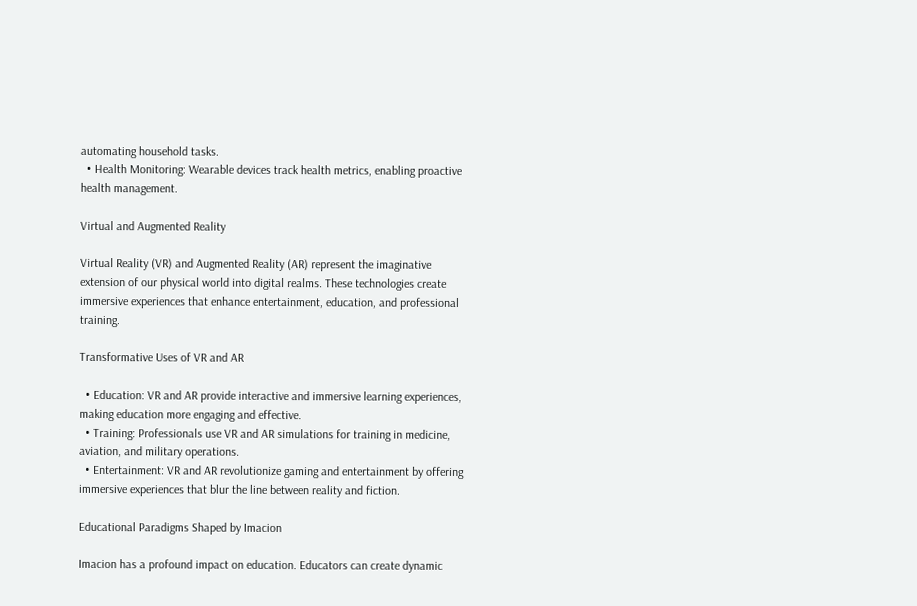automating household tasks.
  • Health Monitoring: Wearable devices track health metrics, enabling proactive health management.

Virtual and Augmented Reality

Virtual Reality (VR) and Augmented Reality (AR) represent the imaginative extension of our physical world into digital realms. These technologies create immersive experiences that enhance entertainment, education, and professional training.

Transformative Uses of VR and AR

  • Education: VR and AR provide interactive and immersive learning experiences, making education more engaging and effective.
  • Training: Professionals use VR and AR simulations for training in medicine, aviation, and military operations.
  • Entertainment: VR and AR revolutionize gaming and entertainment by offering immersive experiences that blur the line between reality and fiction.

Educational Paradigms Shaped by Imacion

Imacion has a profound impact on education. Educators can create dynamic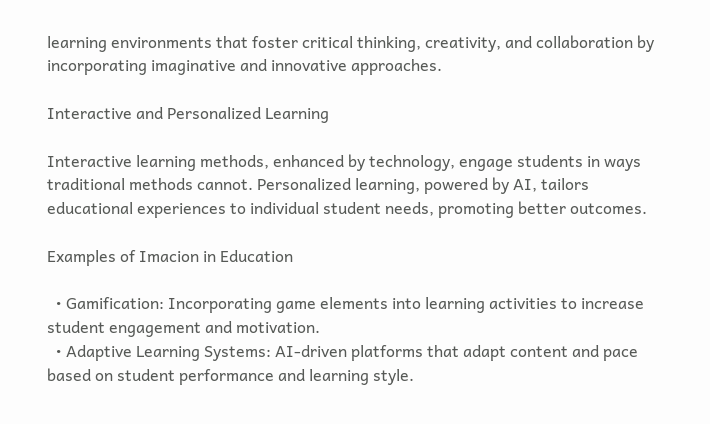learning environments that foster critical thinking, creativity, and collaboration by incorporating imaginative and innovative approaches.

Interactive and Personalized Learning

Interactive learning methods, enhanced by technology, engage students in ways traditional methods cannot. Personalized learning, powered by AI, tailors educational experiences to individual student needs, promoting better outcomes.

Examples of Imacion in Education

  • Gamification: Incorporating game elements into learning activities to increase student engagement and motivation.
  • Adaptive Learning Systems: AI-driven platforms that adapt content and pace based on student performance and learning style.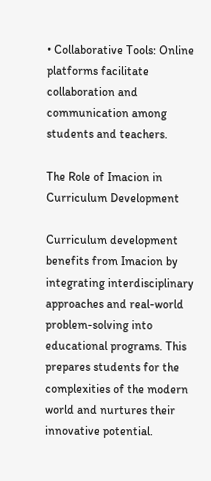• Collaborative Tools: Online platforms facilitate collaboration and communication among students and teachers.

The Role of Imacion in Curriculum Development

Curriculum development benefits from Imacion by integrating interdisciplinary approaches and real-world problem-solving into educational programs. This prepares students for the complexities of the modern world and nurtures their innovative potential.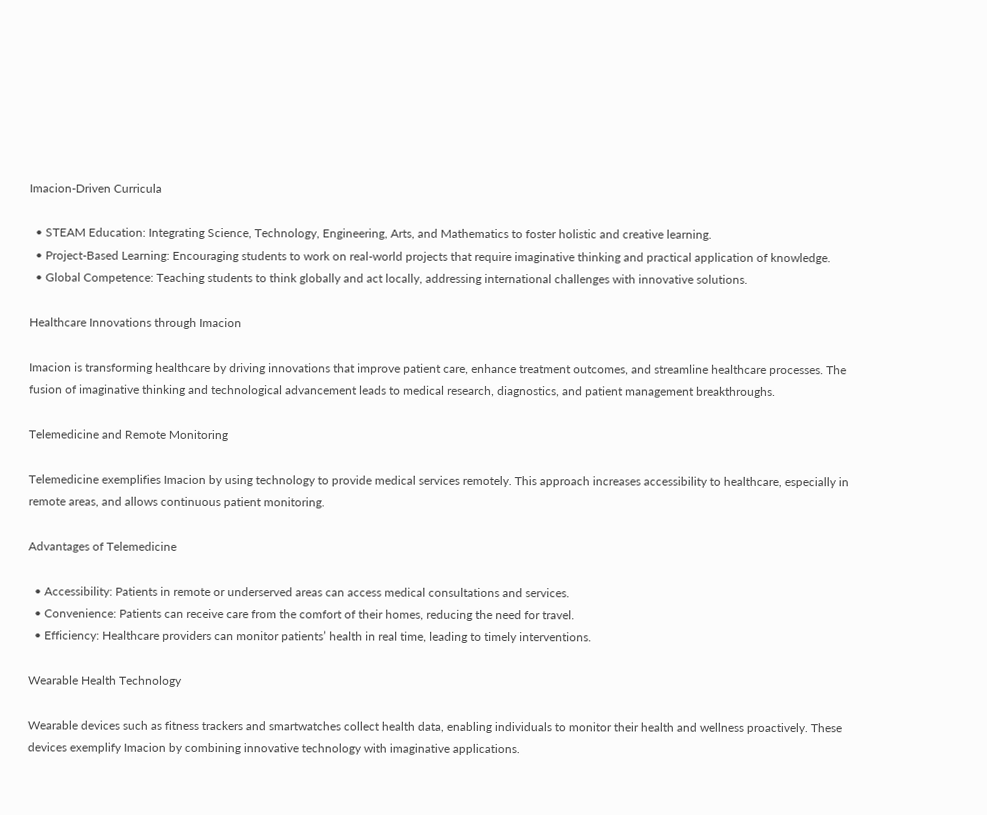Imacion-Driven Curricula

  • STEAM Education: Integrating Science, Technology, Engineering, Arts, and Mathematics to foster holistic and creative learning.
  • Project-Based Learning: Encouraging students to work on real-world projects that require imaginative thinking and practical application of knowledge.
  • Global Competence: Teaching students to think globally and act locally, addressing international challenges with innovative solutions.

Healthcare Innovations through Imacion

Imacion is transforming healthcare by driving innovations that improve patient care, enhance treatment outcomes, and streamline healthcare processes. The fusion of imaginative thinking and technological advancement leads to medical research, diagnostics, and patient management breakthroughs.

Telemedicine and Remote Monitoring

Telemedicine exemplifies Imacion by using technology to provide medical services remotely. This approach increases accessibility to healthcare, especially in remote areas, and allows continuous patient monitoring.

Advantages of Telemedicine

  • Accessibility: Patients in remote or underserved areas can access medical consultations and services.
  • Convenience: Patients can receive care from the comfort of their homes, reducing the need for travel.
  • Efficiency: Healthcare providers can monitor patients’ health in real time, leading to timely interventions.

Wearable Health Technology

Wearable devices such as fitness trackers and smartwatches collect health data, enabling individuals to monitor their health and wellness proactively. These devices exemplify Imacion by combining innovative technology with imaginative applications.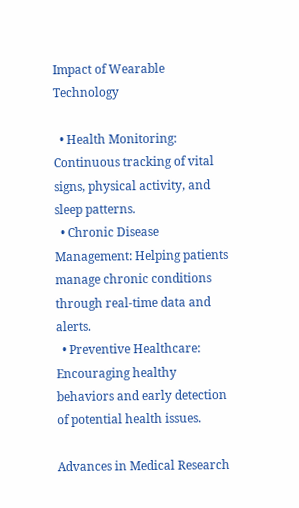Impact of Wearable Technology

  • Health Monitoring: Continuous tracking of vital signs, physical activity, and sleep patterns.
  • Chronic Disease Management: Helping patients manage chronic conditions through real-time data and alerts.
  • Preventive Healthcare: Encouraging healthy behaviors and early detection of potential health issues.

Advances in Medical Research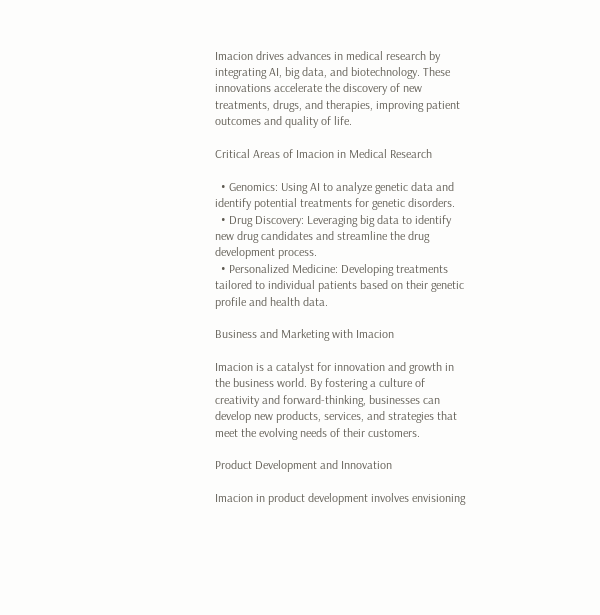Imacion drives advances in medical research by integrating AI, big data, and biotechnology. These innovations accelerate the discovery of new treatments, drugs, and therapies, improving patient outcomes and quality of life.

Critical Areas of Imacion in Medical Research

  • Genomics: Using AI to analyze genetic data and identify potential treatments for genetic disorders.
  • Drug Discovery: Leveraging big data to identify new drug candidates and streamline the drug development process.
  • Personalized Medicine: Developing treatments tailored to individual patients based on their genetic profile and health data.

Business and Marketing with Imacion

Imacion is a catalyst for innovation and growth in the business world. By fostering a culture of creativity and forward-thinking, businesses can develop new products, services, and strategies that meet the evolving needs of their customers.

Product Development and Innovation

Imacion in product development involves envisioning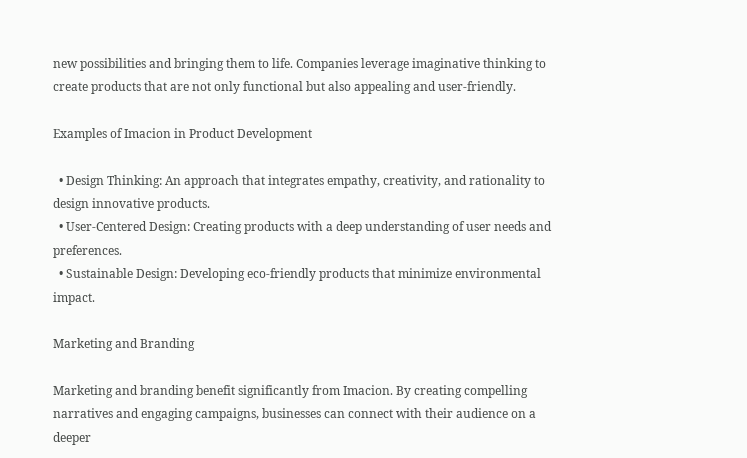new possibilities and bringing them to life. Companies leverage imaginative thinking to create products that are not only functional but also appealing and user-friendly.

Examples of Imacion in Product Development

  • Design Thinking: An approach that integrates empathy, creativity, and rationality to design innovative products.
  • User-Centered Design: Creating products with a deep understanding of user needs and preferences.
  • Sustainable Design: Developing eco-friendly products that minimize environmental impact.

Marketing and Branding

Marketing and branding benefit significantly from Imacion. By creating compelling narratives and engaging campaigns, businesses can connect with their audience on a deeper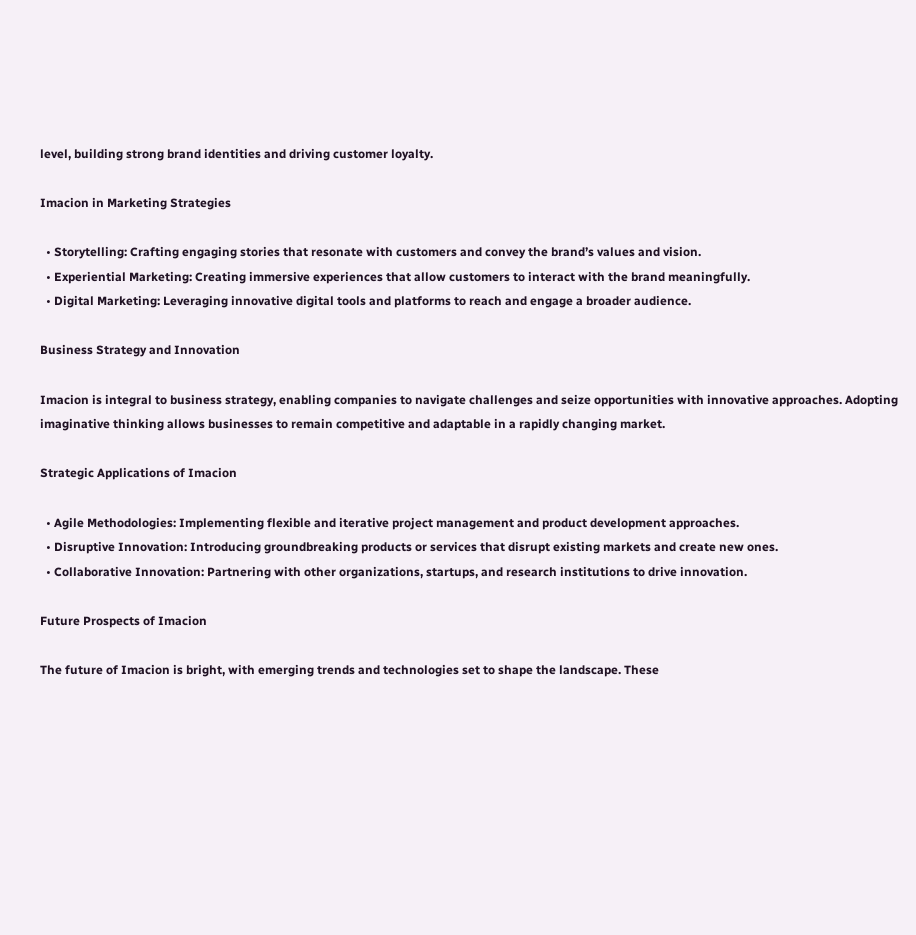level, building strong brand identities and driving customer loyalty.

Imacion in Marketing Strategies

  • Storytelling: Crafting engaging stories that resonate with customers and convey the brand’s values and vision.
  • Experiential Marketing: Creating immersive experiences that allow customers to interact with the brand meaningfully.
  • Digital Marketing: Leveraging innovative digital tools and platforms to reach and engage a broader audience.

Business Strategy and Innovation

Imacion is integral to business strategy, enabling companies to navigate challenges and seize opportunities with innovative approaches. Adopting imaginative thinking allows businesses to remain competitive and adaptable in a rapidly changing market.

Strategic Applications of Imacion

  • Agile Methodologies: Implementing flexible and iterative project management and product development approaches.
  • Disruptive Innovation: Introducing groundbreaking products or services that disrupt existing markets and create new ones.
  • Collaborative Innovation: Partnering with other organizations, startups, and research institutions to drive innovation.

Future Prospects of Imacion

The future of Imacion is bright, with emerging trends and technologies set to shape the landscape. These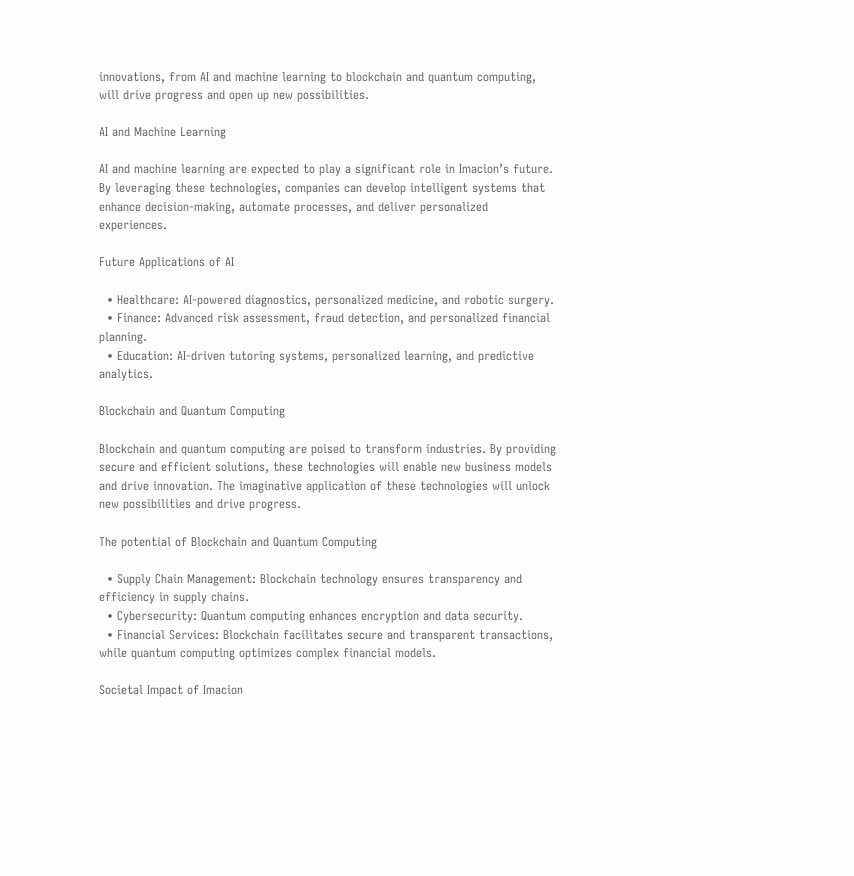innovations, from AI and machine learning to blockchain and quantum computing, will drive progress and open up new possibilities.

AI and Machine Learning

AI and machine learning are expected to play a significant role in Imacion’s future. By leveraging these technologies, companies can develop intelligent systems that enhance decision-making, automate processes, and deliver personalized experiences.

Future Applications of AI

  • Healthcare: AI-powered diagnostics, personalized medicine, and robotic surgery.
  • Finance: Advanced risk assessment, fraud detection, and personalized financial planning.
  • Education: AI-driven tutoring systems, personalized learning, and predictive analytics.

Blockchain and Quantum Computing

Blockchain and quantum computing are poised to transform industries. By providing secure and efficient solutions, these technologies will enable new business models and drive innovation. The imaginative application of these technologies will unlock new possibilities and drive progress.

The potential of Blockchain and Quantum Computing

  • Supply Chain Management: Blockchain technology ensures transparency and efficiency in supply chains.
  • Cybersecurity: Quantum computing enhances encryption and data security.
  • Financial Services: Blockchain facilitates secure and transparent transactions, while quantum computing optimizes complex financial models.

Societal Impact of Imacion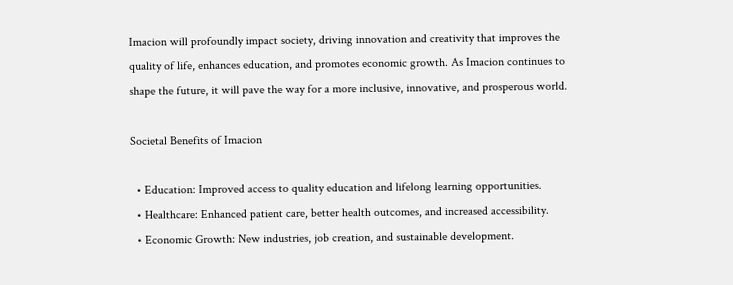Imacion will profoundly impact society, driving innovation and creativity that improves the quality of life, enhances education, and promotes economic growth. As Imacion continues to shape the future, it will pave the way for a more inclusive, innovative, and prosperous world.

Societal Benefits of Imacion

  • Education: Improved access to quality education and lifelong learning opportunities.
  • Healthcare: Enhanced patient care, better health outcomes, and increased accessibility.
  • Economic Growth: New industries, job creation, and sustainable development.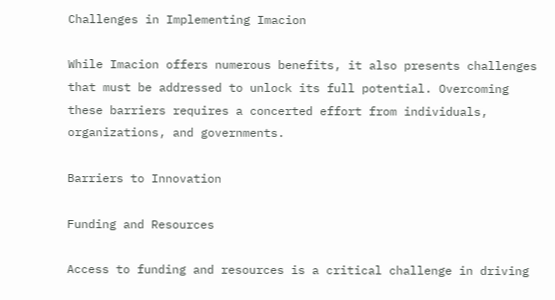Challenges in Implementing Imacion

While Imacion offers numerous benefits, it also presents challenges that must be addressed to unlock its full potential. Overcoming these barriers requires a concerted effort from individuals, organizations, and governments.

Barriers to Innovation

Funding and Resources

Access to funding and resources is a critical challenge in driving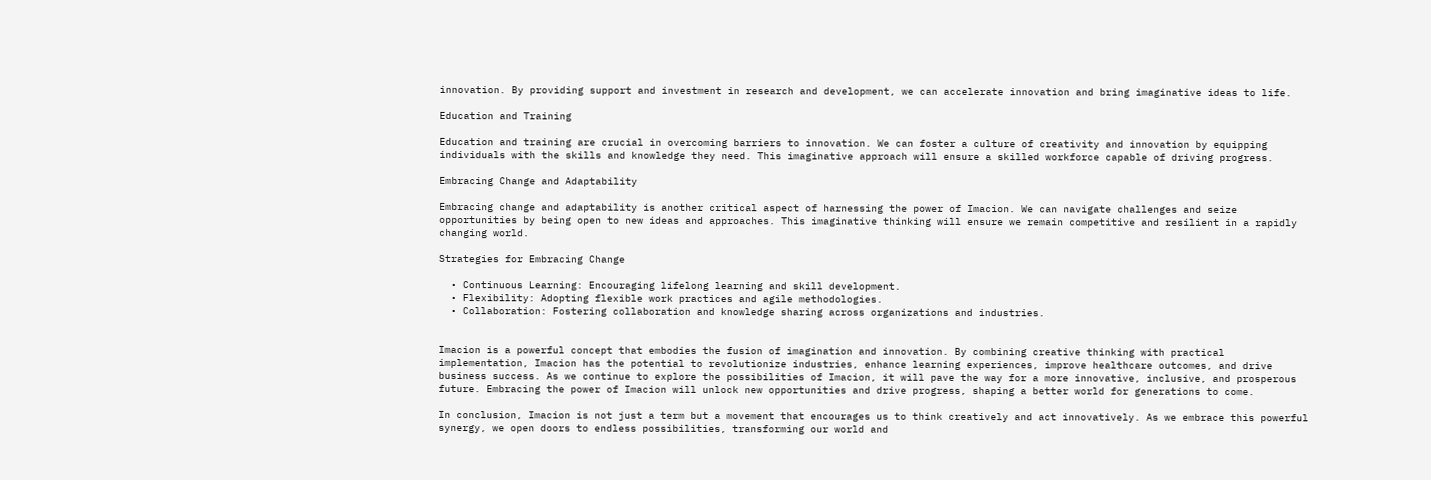innovation. By providing support and investment in research and development, we can accelerate innovation and bring imaginative ideas to life.

Education and Training

Education and training are crucial in overcoming barriers to innovation. We can foster a culture of creativity and innovation by equipping individuals with the skills and knowledge they need. This imaginative approach will ensure a skilled workforce capable of driving progress.

Embracing Change and Adaptability

Embracing change and adaptability is another critical aspect of harnessing the power of Imacion. We can navigate challenges and seize opportunities by being open to new ideas and approaches. This imaginative thinking will ensure we remain competitive and resilient in a rapidly changing world.

Strategies for Embracing Change

  • Continuous Learning: Encouraging lifelong learning and skill development.
  • Flexibility: Adopting flexible work practices and agile methodologies.
  • Collaboration: Fostering collaboration and knowledge sharing across organizations and industries.


Imacion is a powerful concept that embodies the fusion of imagination and innovation. By combining creative thinking with practical implementation, Imacion has the potential to revolutionize industries, enhance learning experiences, improve healthcare outcomes, and drive business success. As we continue to explore the possibilities of Imacion, it will pave the way for a more innovative, inclusive, and prosperous future. Embracing the power of Imacion will unlock new opportunities and drive progress, shaping a better world for generations to come.

In conclusion, Imacion is not just a term but a movement that encourages us to think creatively and act innovatively. As we embrace this powerful synergy, we open doors to endless possibilities, transforming our world and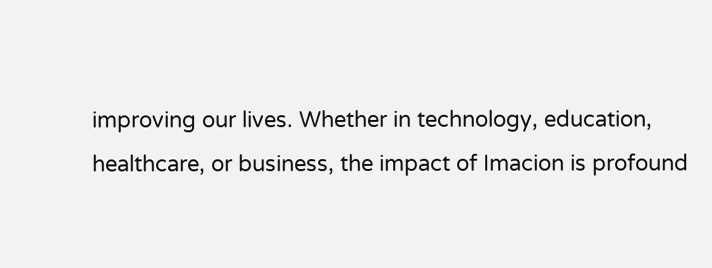improving our lives. Whether in technology, education, healthcare, or business, the impact of Imacion is profound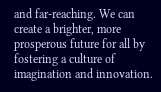and far-reaching. We can create a brighter, more prosperous future for all by fostering a culture of imagination and innovation.